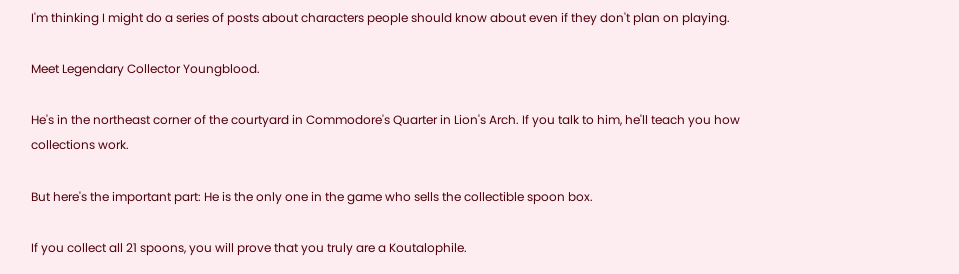I'm thinking I might do a series of posts about characters people should know about even if they don't plan on playing.

Meet Legendary Collector Youngblood.

He's in the northeast corner of the courtyard in Commodore's Quarter in Lion's Arch. If you talk to him, he'll teach you how collections work.

But here's the important part: He is the only one in the game who sells the collectible spoon box.

If you collect all 21 spoons, you will prove that you truly are a Koutalophile.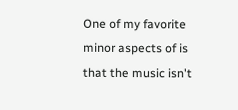One of my favorite minor aspects of is that the music isn't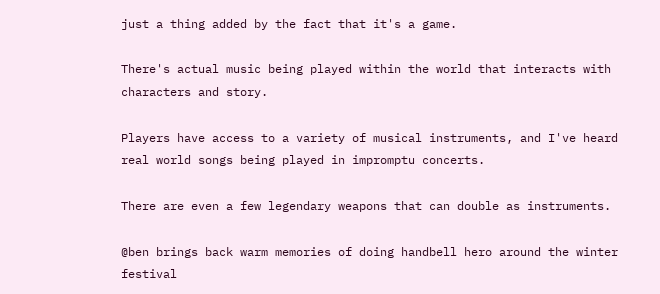just a thing added by the fact that it's a game.

There's actual music being played within the world that interacts with characters and story.

Players have access to a variety of musical instruments, and I've heard real world songs being played in impromptu concerts.

There are even a few legendary weapons that can double as instruments.

@ben brings back warm memories of doing handbell hero around the winter festival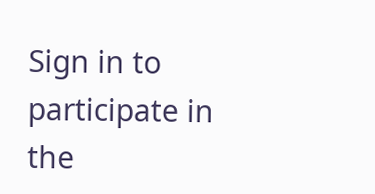Sign in to participate in the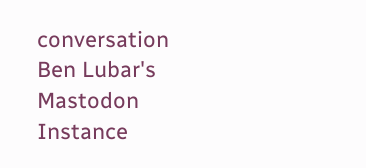conversation
Ben Lubar's Mastodon Instance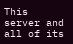This server and all of its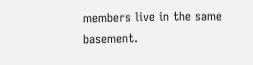members live in the same basement.